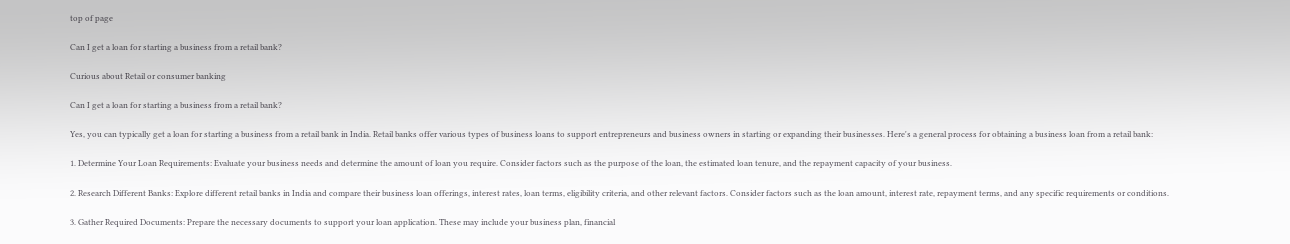top of page

Can I get a loan for starting a business from a retail bank?

Curious about Retail or consumer banking

Can I get a loan for starting a business from a retail bank?

Yes, you can typically get a loan for starting a business from a retail bank in India. Retail banks offer various types of business loans to support entrepreneurs and business owners in starting or expanding their businesses. Here's a general process for obtaining a business loan from a retail bank:

1. Determine Your Loan Requirements: Evaluate your business needs and determine the amount of loan you require. Consider factors such as the purpose of the loan, the estimated loan tenure, and the repayment capacity of your business.

2. Research Different Banks: Explore different retail banks in India and compare their business loan offerings, interest rates, loan terms, eligibility criteria, and other relevant factors. Consider factors such as the loan amount, interest rate, repayment terms, and any specific requirements or conditions.

3. Gather Required Documents: Prepare the necessary documents to support your loan application. These may include your business plan, financial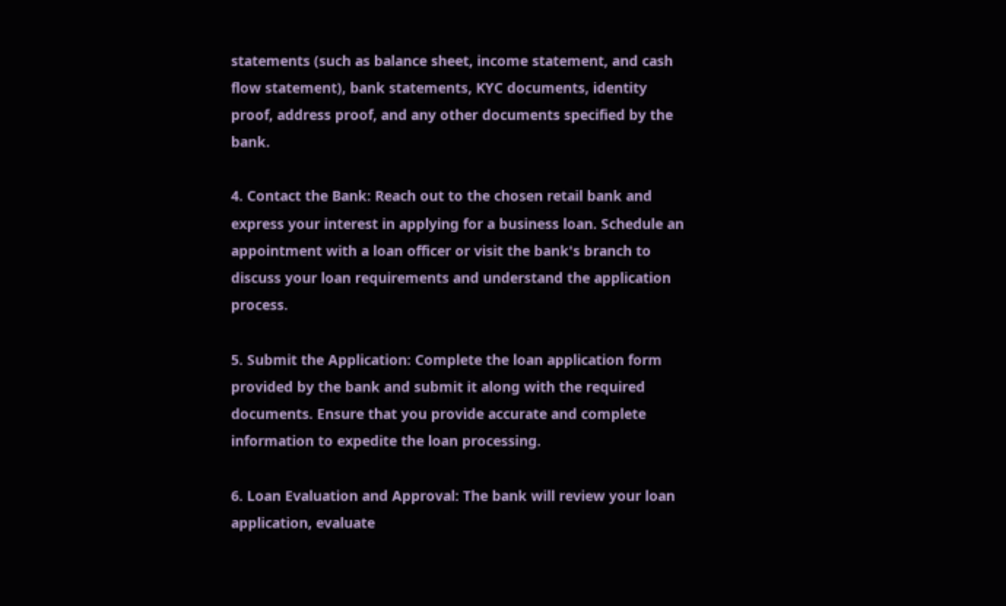statements (such as balance sheet, income statement, and cash flow statement), bank statements, KYC documents, identity proof, address proof, and any other documents specified by the bank.

4. Contact the Bank: Reach out to the chosen retail bank and express your interest in applying for a business loan. Schedule an appointment with a loan officer or visit the bank's branch to discuss your loan requirements and understand the application process.

5. Submit the Application: Complete the loan application form provided by the bank and submit it along with the required documents. Ensure that you provide accurate and complete information to expedite the loan processing.

6. Loan Evaluation and Approval: The bank will review your loan application, evaluate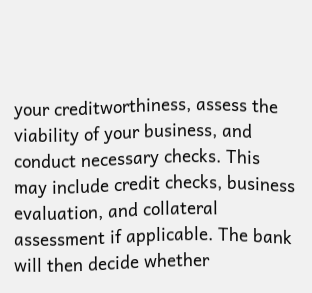your creditworthiness, assess the viability of your business, and conduct necessary checks. This may include credit checks, business evaluation, and collateral assessment if applicable. The bank will then decide whether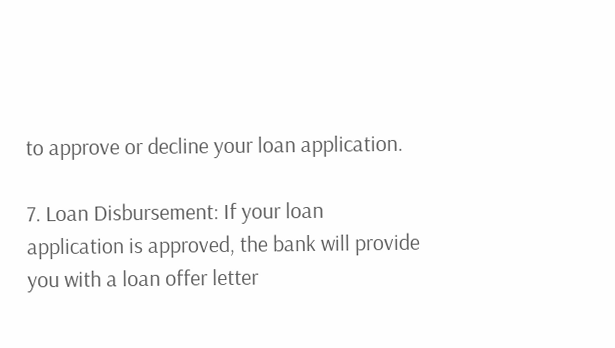to approve or decline your loan application.

7. Loan Disbursement: If your loan application is approved, the bank will provide you with a loan offer letter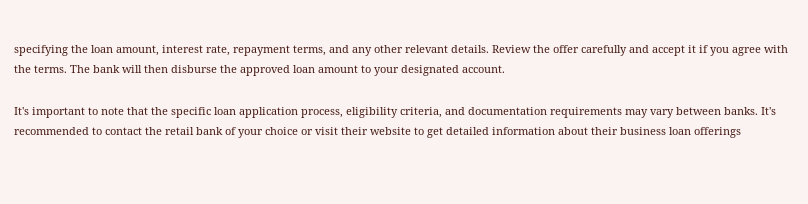specifying the loan amount, interest rate, repayment terms, and any other relevant details. Review the offer carefully and accept it if you agree with the terms. The bank will then disburse the approved loan amount to your designated account.

It's important to note that the specific loan application process, eligibility criteria, and documentation requirements may vary between banks. It's recommended to contact the retail bank of your choice or visit their website to get detailed information about their business loan offerings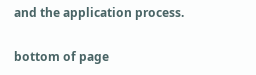and the application process.

bottom of page